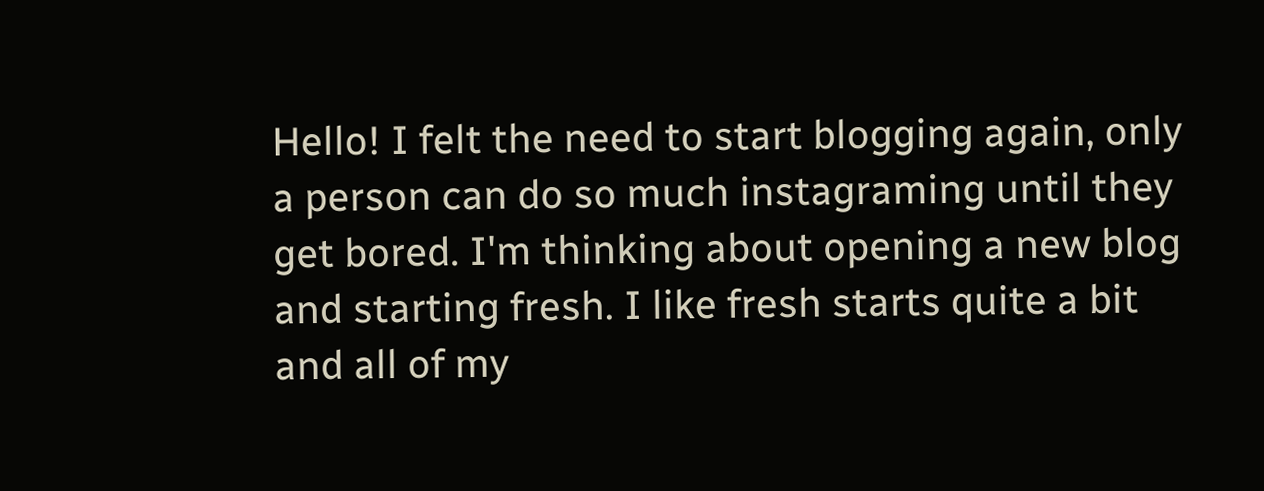Hello! I felt the need to start blogging again, only a person can do so much instagraming until they get bored. I'm thinking about opening a new blog and starting fresh. I like fresh starts quite a bit and all of my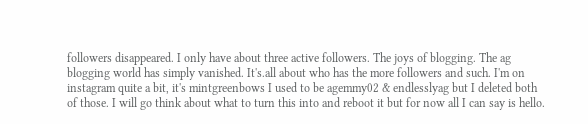followers disappeared. I only have about three active followers. The joys of blogging. The ag blogging world has simply vanished. It's.all about who has the more followers and such. I'm on instagram quite a bit, it's mintgreenbows I used to be agemmy02 & endlesslyag but I deleted both of those. I will go think about what to turn this into and reboot it but for now all I can say is hello.